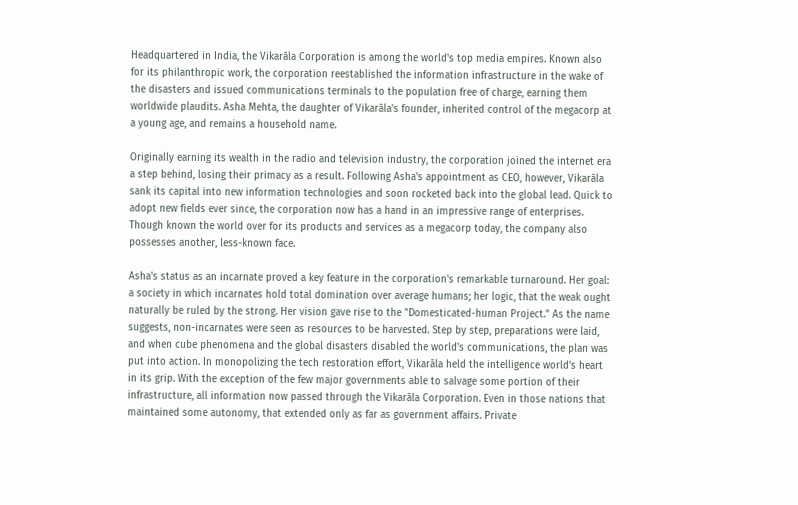Headquartered in India, the Vikarāla Corporation is among the world's top media empires. Known also for its philanthropic work, the corporation reestablished the information infrastructure in the wake of the disasters and issued communications terminals to the population free of charge, earning them worldwide plaudits. Asha Mehta, the daughter of Vikarāla's founder, inherited control of the megacorp at a young age, and remains a household name.

Originally earning its wealth in the radio and television industry, the corporation joined the internet era a step behind, losing their primacy as a result. Following Asha's appointment as CEO, however, Vikarāla sank its capital into new information technologies and soon rocketed back into the global lead. Quick to adopt new fields ever since, the corporation now has a hand in an impressive range of enterprises. Though known the world over for its products and services as a megacorp today, the company also possesses another, less-known face.

Asha's status as an incarnate proved a key feature in the corporation's remarkable turnaround. Her goal: a society in which incarnates hold total domination over average humans; her logic, that the weak ought naturally be ruled by the strong. Her vision gave rise to the "Domesticated-human Project." As the name suggests, non-incarnates were seen as resources to be harvested. Step by step, preparations were laid, and when cube phenomena and the global disasters disabled the world's communications, the plan was put into action. In monopolizing the tech restoration effort, Vikarāla held the intelligence world's heart in its grip. With the exception of the few major governments able to salvage some portion of their infrastructure, all information now passed through the Vikarāla Corporation. Even in those nations that maintained some autonomy, that extended only as far as government affairs. Private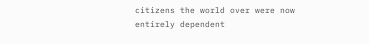citizens the world over were now entirely dependent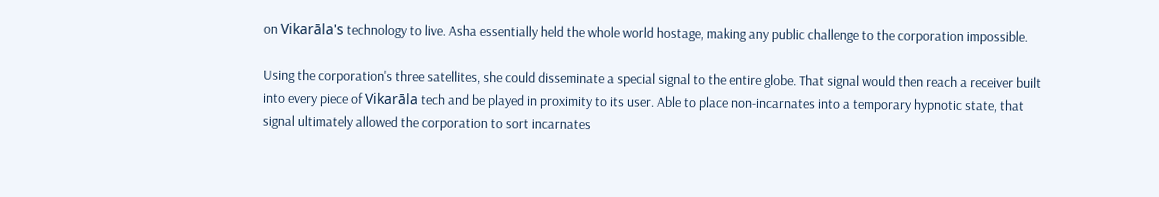on Vikarāla's technology to live. Asha essentially held the whole world hostage, making any public challenge to the corporation impossible.

Using the corporation's three satellites, she could disseminate a special signal to the entire globe. That signal would then reach a receiver built into every piece of Vikarāla tech and be played in proximity to its user. Able to place non-incarnates into a temporary hypnotic state, that signal ultimately allowed the corporation to sort incarnates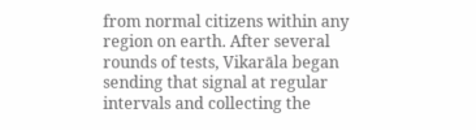from normal citizens within any region on earth. After several rounds of tests, Vikarāla began sending that signal at regular intervals and collecting the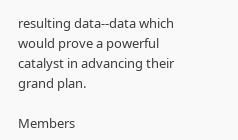resulting data--data which would prove a powerful catalyst in advancing their grand plan.

Members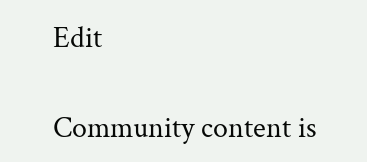Edit

Community content is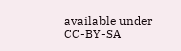available under CC-BY-SA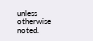unless otherwise noted.